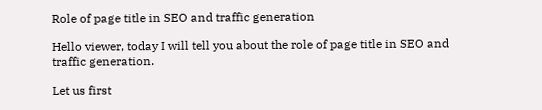Role of page title in SEO and traffic generation

Hello viewer, today I will tell you about the role of page title in SEO and traffic generation.

Let us first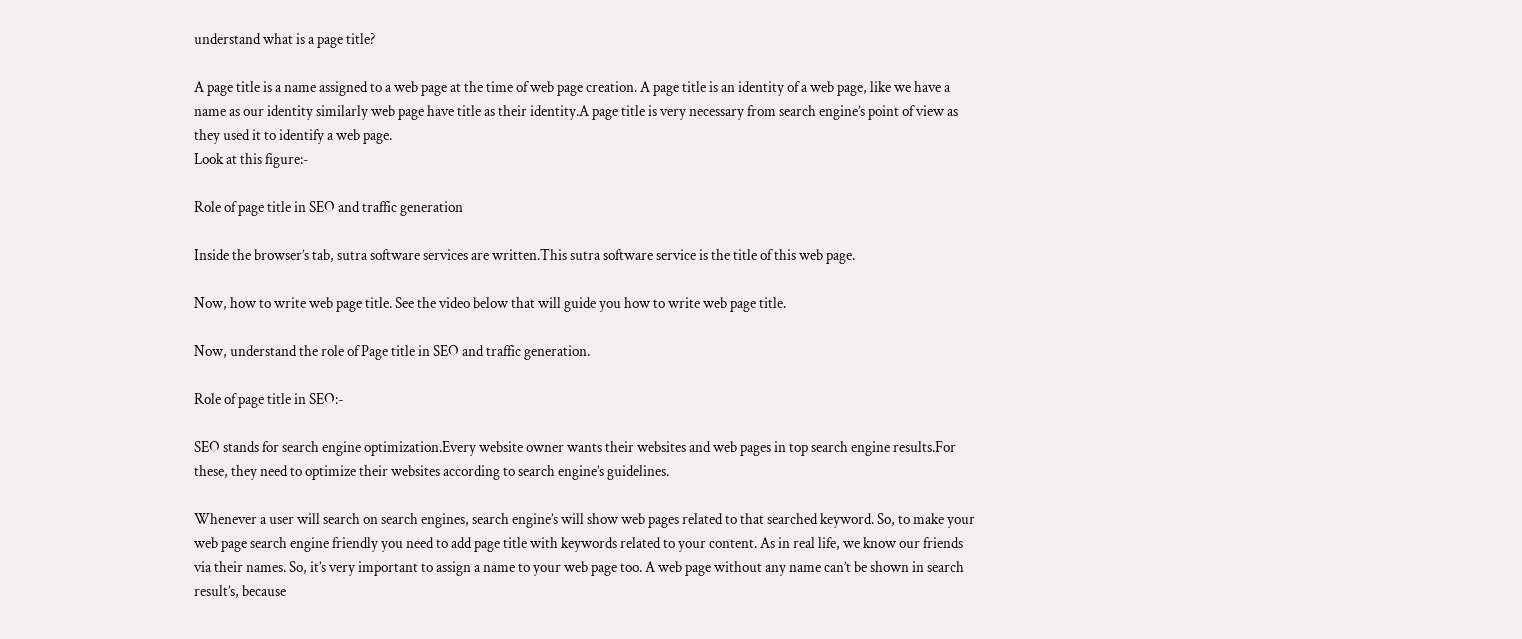understand what is a page title?

A page title is a name assigned to a web page at the time of web page creation. A page title is an identity of a web page, like we have a name as our identity similarly web page have title as their identity.A page title is very necessary from search engine’s point of view as they used it to identify a web page.
Look at this figure:-

Role of page title in SEO and traffic generation

Inside the browser’s tab, sutra software services are written.This sutra software service is the title of this web page.

Now, how to write web page title. See the video below that will guide you how to write web page title.

Now, understand the role of Page title in SEO and traffic generation.

Role of page title in SEO:-

SEO stands for search engine optimization.Every website owner wants their websites and web pages in top search engine results.For these, they need to optimize their websites according to search engine’s guidelines.

Whenever a user will search on search engines, search engine’s will show web pages related to that searched keyword. So, to make your web page search engine friendly you need to add page title with keywords related to your content. As in real life, we know our friends via their names. So, it’s very important to assign a name to your web page too. A web page without any name can’t be shown in search result’s, because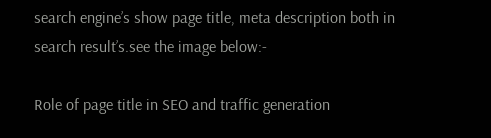search engine’s show page title, meta description both in search result’s.see the image below:-

Role of page title in SEO and traffic generation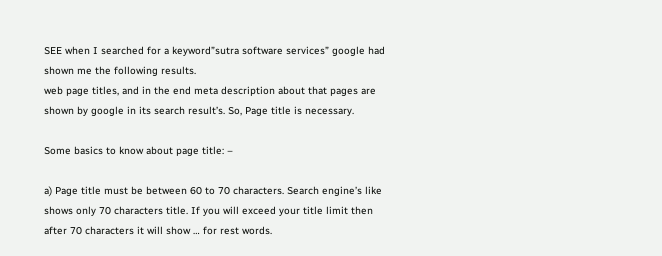SEE when I searched for a keyword”sutra software services” google had shown me the following results.
web page titles, and in the end meta description about that pages are shown by google in its search result’s. So, Page title is necessary.

Some basics to know about page title: –

a) Page title must be between 60 to 70 characters. Search engine’s like shows only 70 characters title. If you will exceed your title limit then after 70 characters it will show … for rest words.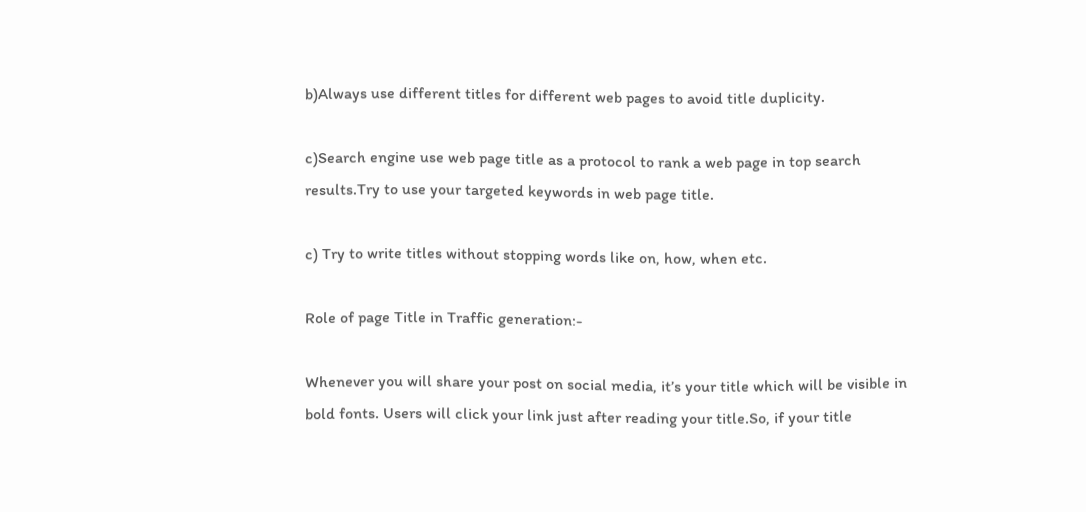b)Always use different titles for different web pages to avoid title duplicity.

c)Search engine use web page title as a protocol to rank a web page in top search results.Try to use your targeted keywords in web page title.

c) Try to write titles without stopping words like on, how, when etc.

Role of page Title in Traffic generation:-

Whenever you will share your post on social media, it’s your title which will be visible in bold fonts. Users will click your link just after reading your title.So, if your title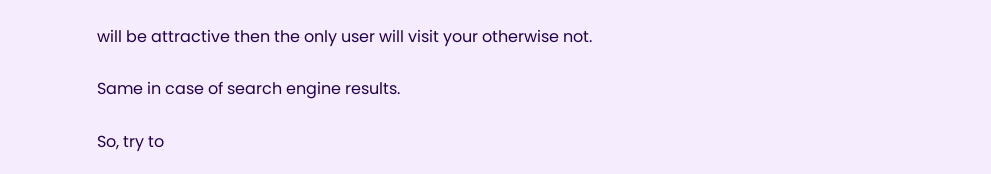will be attractive then the only user will visit your otherwise not.

Same in case of search engine results.

So, try to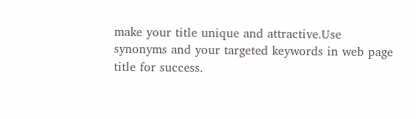make your title unique and attractive.Use synonyms and your targeted keywords in web page title for success.